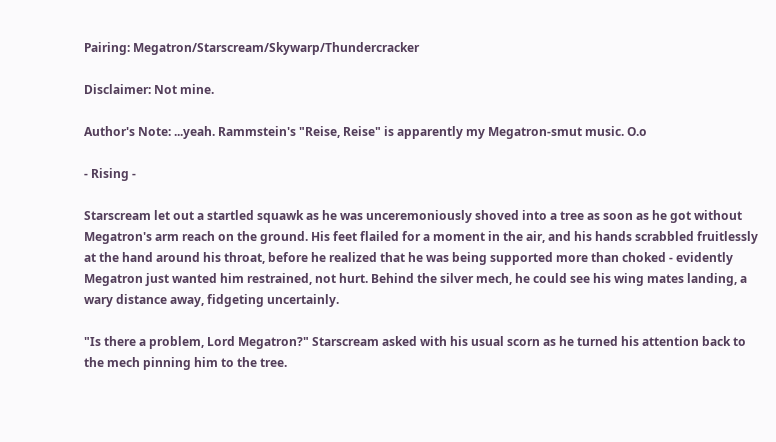Pairing: Megatron/Starscream/Skywarp/Thundercracker

Disclaimer: Not mine.

Author's Note: ...yeah. Rammstein's "Reise, Reise" is apparently my Megatron-smut music. O.o

- Rising -

Starscream let out a startled squawk as he was unceremoniously shoved into a tree as soon as he got without Megatron's arm reach on the ground. His feet flailed for a moment in the air, and his hands scrabbled fruitlessly at the hand around his throat, before he realized that he was being supported more than choked - evidently Megatron just wanted him restrained, not hurt. Behind the silver mech, he could see his wing mates landing, a wary distance away, fidgeting uncertainly.

"Is there a problem, Lord Megatron?" Starscream asked with his usual scorn as he turned his attention back to the mech pinning him to the tree.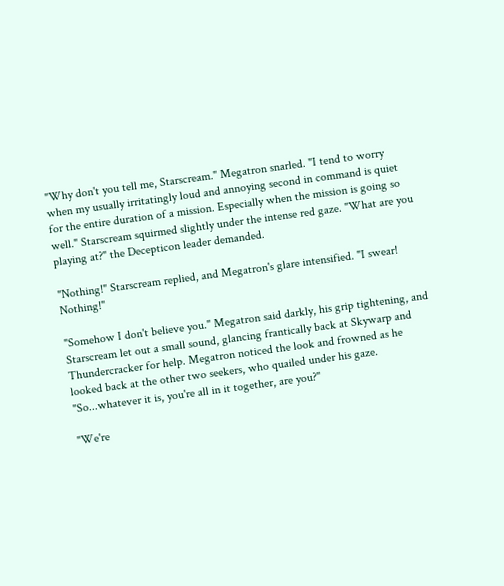"Why don't you tell me, Starscream." Megatron snarled. "I tend to worry when my usually irritatingly loud and annoying second in command is quiet for the entire duration of a mission. Especially when the mission is going so well." Starscream squirmed slightly under the intense red gaze. "What are you playing at?" the Decepticon leader demanded.

"Nothing!" Starscream replied, and Megatron's glare intensified. "I swear! Nothing!"

"Somehow I don't believe you." Megatron said darkly, his grip tightening, and Starscream let out a small sound, glancing frantically back at Skywarp and Thundercracker for help. Megatron noticed the look and frowned as he looked back at the other two seekers, who quailed under his gaze. "So...whatever it is, you're all in it together, are you?"

"We're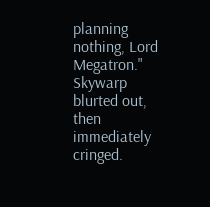planning nothing, Lord Megatron." Skywarp blurted out, then immediately cringed.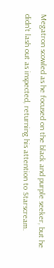Megatron scowled as he focused on the black and purple seeker, but he didn't lash out as inspected, returning his attention to Starscream.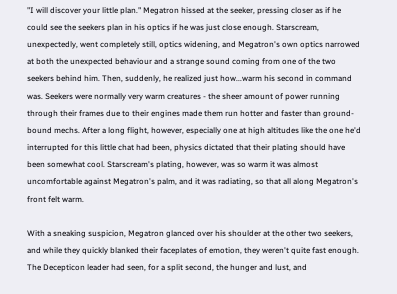"I will discover your little plan." Megatron hissed at the seeker, pressing closer as if he could see the seekers plan in his optics if he was just close enough. Starscream, unexpectedly, went completely still, optics widening, and Megatron's own optics narrowed at both the unexpected behaviour and a strange sound coming from one of the two seekers behind him. Then, suddenly, he realized just how...warm his second in command was. Seekers were normally very warm creatures - the sheer amount of power running through their frames due to their engines made them run hotter and faster than ground-bound mechs. After a long flight, however, especially one at high altitudes like the one he'd interrupted for this little chat had been, physics dictated that their plating should have been somewhat cool. Starscream's plating, however, was so warm it was almost uncomfortable against Megatron's palm, and it was radiating, so that all along Megatron's front felt warm.

With a sneaking suspicion, Megatron glanced over his shoulder at the other two seekers, and while they quickly blanked their faceplates of emotion, they weren't quite fast enough. The Decepticon leader had seen, for a split second, the hunger and lust, and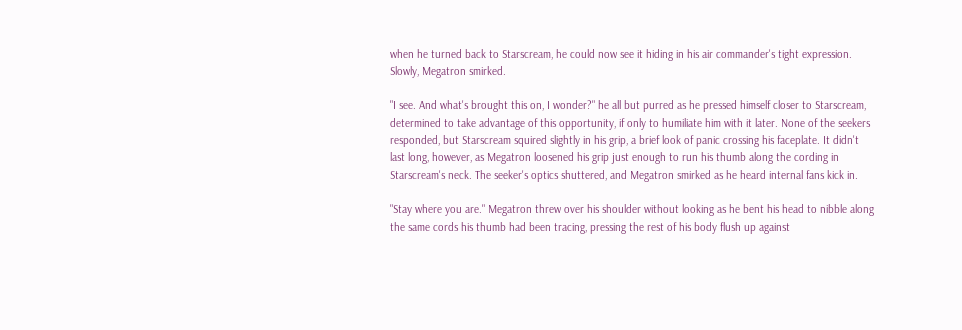when he turned back to Starscream, he could now see it hiding in his air commander's tight expression. Slowly, Megatron smirked.

"I see. And what's brought this on, I wonder?" he all but purred as he pressed himself closer to Starscream, determined to take advantage of this opportunity, if only to humiliate him with it later. None of the seekers responded, but Starscream squired slightly in his grip, a brief look of panic crossing his faceplate. It didn't last long, however, as Megatron loosened his grip just enough to run his thumb along the cording in Starscream's neck. The seeker's optics shuttered, and Megatron smirked as he heard internal fans kick in.

"Stay where you are." Megatron threw over his shoulder without looking as he bent his head to nibble along the same cords his thumb had been tracing, pressing the rest of his body flush up against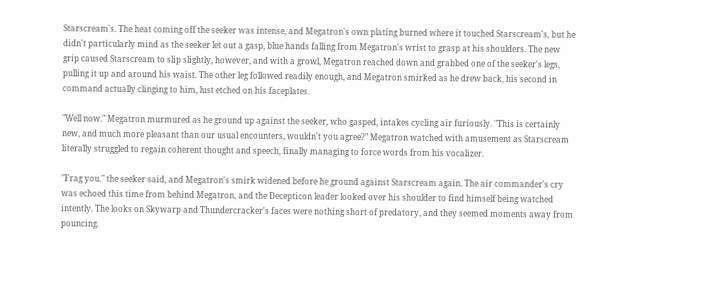Starscream's. The heat coming off the seeker was intense, and Megatron's own plating burned where it touched Starscream's, but he didn't particularly mind as the seeker let out a gasp, blue hands falling from Megatron's wrist to grasp at his shoulders. The new grip caused Starscream to slip slightly, however, and with a growl, Megatron reached down and grabbed one of the seeker's legs, pulling it up and around his waist. The other leg followed readily enough, and Megatron smirked as he drew back, his second in command actually clinging to him, lust etched on his faceplates.

"Well now." Megatron murmured as he ground up against the seeker, who gasped, intakes cycling air furiously. "This is certainly new, and much more pleasant than our usual encounters, wouldn't you agree?" Megatron watched with amusement as Starscream literally struggled to regain coherent thought and speech, finally managing to force words from his vocalizer.

"Frag you." the seeker said, and Megatron's smirk widened before he ground against Starscream again. The air commander's cry was echoed this time from behind Megatron, and the Decepticon leader looked over his shoulder to find himself being watched intently. The looks on Skywarp and Thundercracker's faces were nothing short of predatory, and they seemed moments away from pouncing.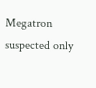Megatron suspected only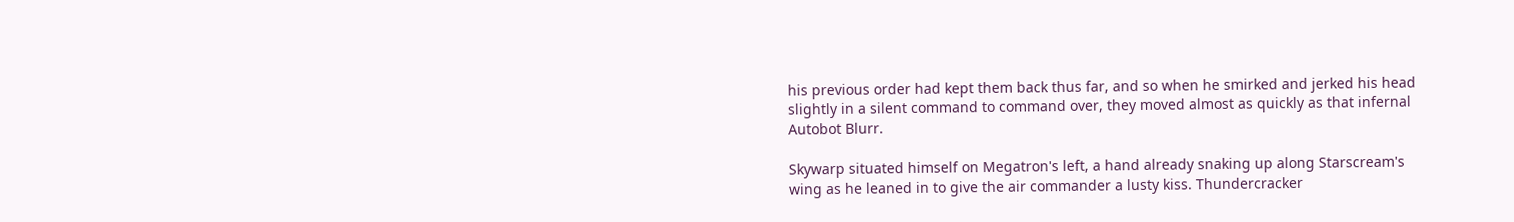his previous order had kept them back thus far, and so when he smirked and jerked his head slightly in a silent command to command over, they moved almost as quickly as that infernal Autobot Blurr.

Skywarp situated himself on Megatron's left, a hand already snaking up along Starscream's wing as he leaned in to give the air commander a lusty kiss. Thundercracker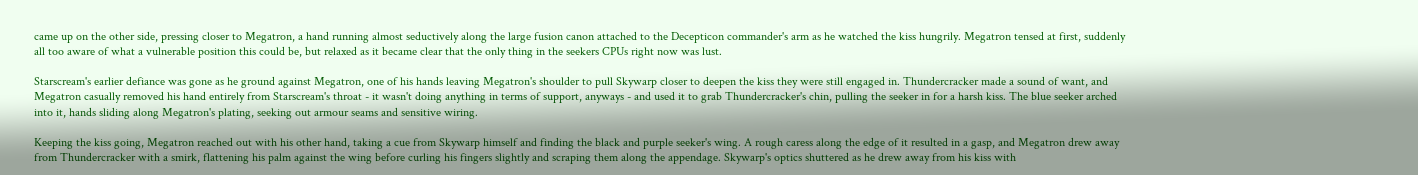came up on the other side, pressing closer to Megatron, a hand running almost seductively along the large fusion canon attached to the Decepticon commander's arm as he watched the kiss hungrily. Megatron tensed at first, suddenly all too aware of what a vulnerable position this could be, but relaxed as it became clear that the only thing in the seekers CPUs right now was lust.

Starscream's earlier defiance was gone as he ground against Megatron, one of his hands leaving Megatron's shoulder to pull Skywarp closer to deepen the kiss they were still engaged in. Thundercracker made a sound of want, and Megatron casually removed his hand entirely from Starscream's throat - it wasn't doing anything in terms of support, anyways - and used it to grab Thundercracker's chin, pulling the seeker in for a harsh kiss. The blue seeker arched into it, hands sliding along Megatron's plating, seeking out armour seams and sensitive wiring.

Keeping the kiss going, Megatron reached out with his other hand, taking a cue from Skywarp himself and finding the black and purple seeker's wing. A rough caress along the edge of it resulted in a gasp, and Megatron drew away from Thundercracker with a smirk, flattening his palm against the wing before curling his fingers slightly and scraping them along the appendage. Skywarp's optics shuttered as he drew away from his kiss with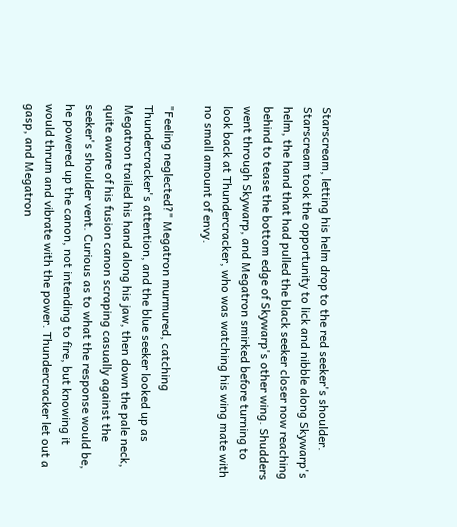Starscream, letting his helm drop to the red seeker's shoulder. Starscream took the opportunity to lick and nibble along Skywarp's helm, the hand that had pulled the black seeker closer now reaching behind to tease the bottom edge of Skywarp's other wing. Shudders went through Skywarp, and Megatron smirked before turning to look back at Thundercracker, who was watching his wing mate with no small amount of envy.

"Feeling neglected?" Megatron murmured, catching Thundercracker's attention, and the blue seeker looked up as Megatron trailed his hand along his jaw, then down the pale neck, quite aware of his fusion canon scraping casually against the seeker's shoulder vent. Curious as to what the response would be, he powered up the canon, not intending to fire, but knowing it would thrum and vibrate with the power. Thundercracker let out a gasp, and Megatron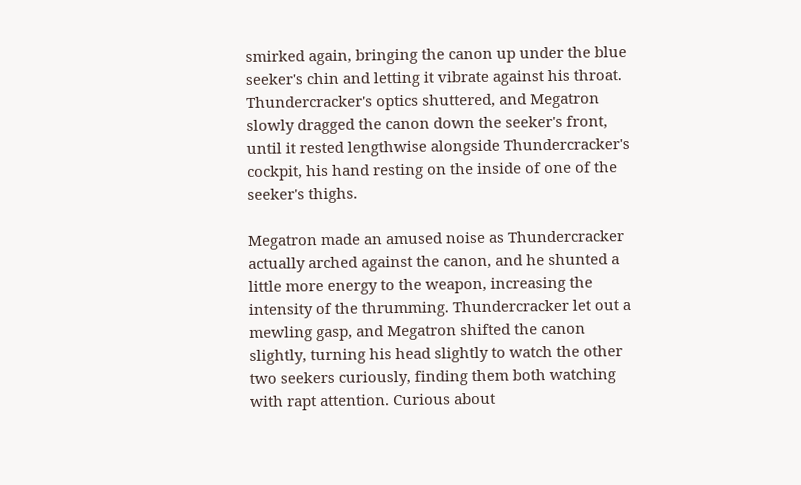smirked again, bringing the canon up under the blue seeker's chin and letting it vibrate against his throat. Thundercracker's optics shuttered, and Megatron slowly dragged the canon down the seeker's front, until it rested lengthwise alongside Thundercracker's cockpit, his hand resting on the inside of one of the seeker's thighs.

Megatron made an amused noise as Thundercracker actually arched against the canon, and he shunted a little more energy to the weapon, increasing the intensity of the thrumming. Thundercracker let out a mewling gasp, and Megatron shifted the canon slightly, turning his head slightly to watch the other two seekers curiously, finding them both watching with rapt attention. Curious about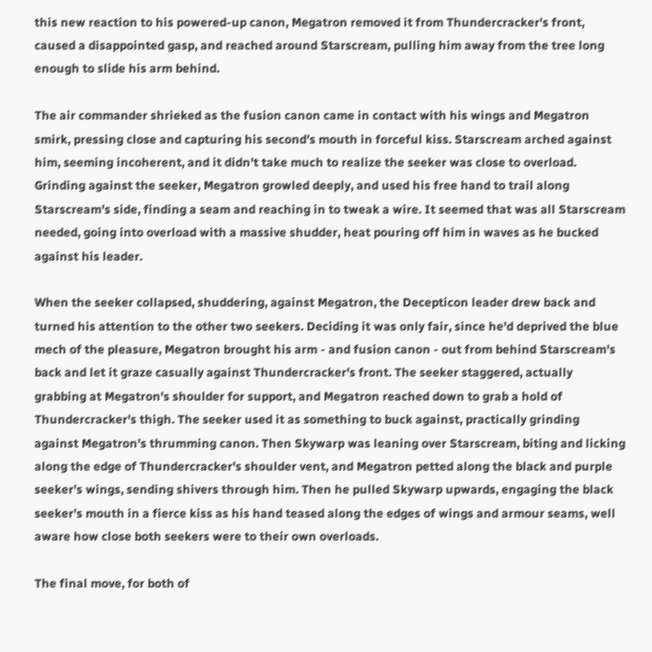this new reaction to his powered-up canon, Megatron removed it from Thundercracker's front, caused a disappointed gasp, and reached around Starscream, pulling him away from the tree long enough to slide his arm behind.

The air commander shrieked as the fusion canon came in contact with his wings and Megatron smirk, pressing close and capturing his second's mouth in forceful kiss. Starscream arched against him, seeming incoherent, and it didn't take much to realize the seeker was close to overload. Grinding against the seeker, Megatron growled deeply, and used his free hand to trail along Starscream's side, finding a seam and reaching in to tweak a wire. It seemed that was all Starscream needed, going into overload with a massive shudder, heat pouring off him in waves as he bucked against his leader.

When the seeker collapsed, shuddering, against Megatron, the Decepticon leader drew back and turned his attention to the other two seekers. Deciding it was only fair, since he'd deprived the blue mech of the pleasure, Megatron brought his arm - and fusion canon - out from behind Starscream's back and let it graze casually against Thundercracker's front. The seeker staggered, actually grabbing at Megatron's shoulder for support, and Megatron reached down to grab a hold of Thundercracker's thigh. The seeker used it as something to buck against, practically grinding against Megatron's thrumming canon. Then Skywarp was leaning over Starscream, biting and licking along the edge of Thundercracker's shoulder vent, and Megatron petted along the black and purple seeker's wings, sending shivers through him. Then he pulled Skywarp upwards, engaging the black seeker's mouth in a fierce kiss as his hand teased along the edges of wings and armour seams, well aware how close both seekers were to their own overloads.

The final move, for both of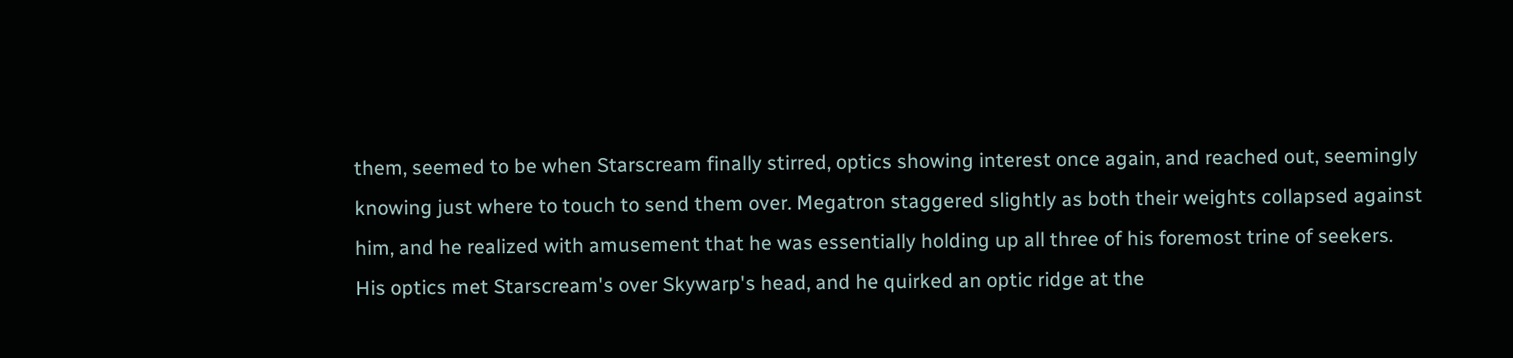them, seemed to be when Starscream finally stirred, optics showing interest once again, and reached out, seemingly knowing just where to touch to send them over. Megatron staggered slightly as both their weights collapsed against him, and he realized with amusement that he was essentially holding up all three of his foremost trine of seekers. His optics met Starscream's over Skywarp's head, and he quirked an optic ridge at the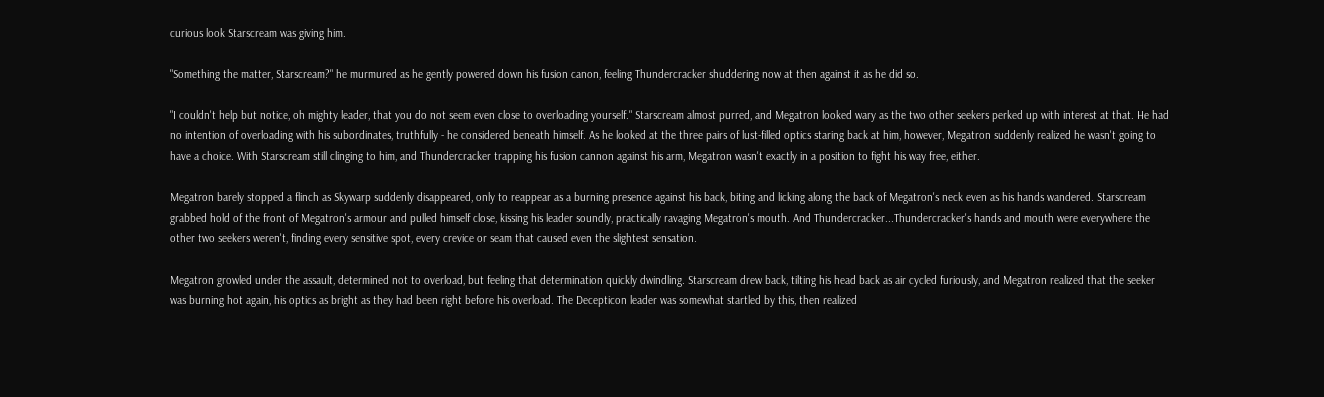curious look Starscream was giving him.

"Something the matter, Starscream?" he murmured as he gently powered down his fusion canon, feeling Thundercracker shuddering now at then against it as he did so.

"I couldn't help but notice, oh mighty leader, that you do not seem even close to overloading yourself." Starscream almost purred, and Megatron looked wary as the two other seekers perked up with interest at that. He had no intention of overloading with his subordinates, truthfully - he considered beneath himself. As he looked at the three pairs of lust-filled optics staring back at him, however, Megatron suddenly realized he wasn't going to have a choice. With Starscream still clinging to him, and Thundercracker trapping his fusion cannon against his arm, Megatron wasn't exactly in a position to fight his way free, either.

Megatron barely stopped a flinch as Skywarp suddenly disappeared, only to reappear as a burning presence against his back, biting and licking along the back of Megatron's neck even as his hands wandered. Starscream grabbed hold of the front of Megatron's armour and pulled himself close, kissing his leader soundly, practically ravaging Megatron's mouth. And Thundercracker...Thundercracker's hands and mouth were everywhere the other two seekers weren't, finding every sensitive spot, every crevice or seam that caused even the slightest sensation.

Megatron growled under the assault, determined not to overload, but feeling that determination quickly dwindling. Starscream drew back, tilting his head back as air cycled furiously, and Megatron realized that the seeker was burning hot again, his optics as bright as they had been right before his overload. The Decepticon leader was somewhat startled by this, then realized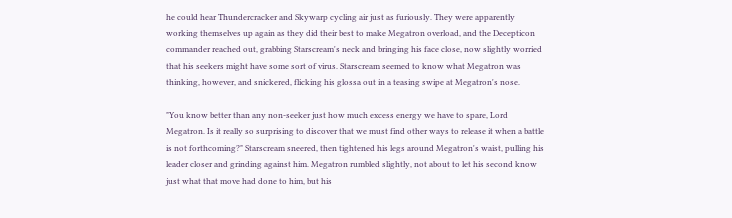he could hear Thundercracker and Skywarp cycling air just as furiously. They were apparently working themselves up again as they did their best to make Megatron overload, and the Decepticon commander reached out, grabbing Starscream's neck and bringing his face close, now slightly worried that his seekers might have some sort of virus. Starscream seemed to know what Megatron was thinking, however, and snickered, flicking his glossa out in a teasing swipe at Megatron's nose.

"You know better than any non-seeker just how much excess energy we have to spare, Lord Megatron. Is it really so surprising to discover that we must find other ways to release it when a battle is not forthcoming?" Starscream sneered, then tightened his legs around Megatron's waist, pulling his leader closer and grinding against him. Megatron rumbled slightly, not about to let his second know just what that move had done to him, but his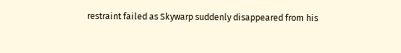restraint failed as Skywarp suddenly disappeared from his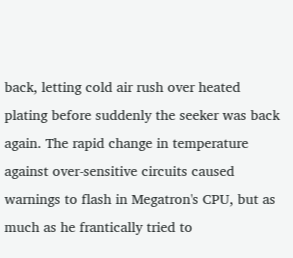back, letting cold air rush over heated plating before suddenly the seeker was back again. The rapid change in temperature against over-sensitive circuits caused warnings to flash in Megatron's CPU, but as much as he frantically tried to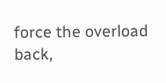force the overload back,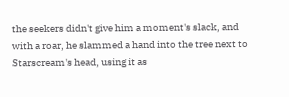the seekers didn't give him a moment's slack, and with a roar, he slammed a hand into the tree next to Starscream's head, using it as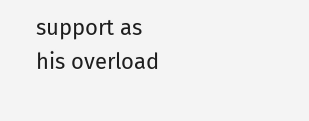support as his overload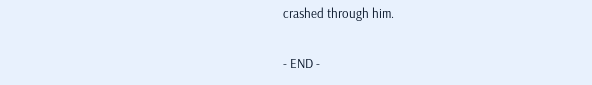crashed through him.

- END -